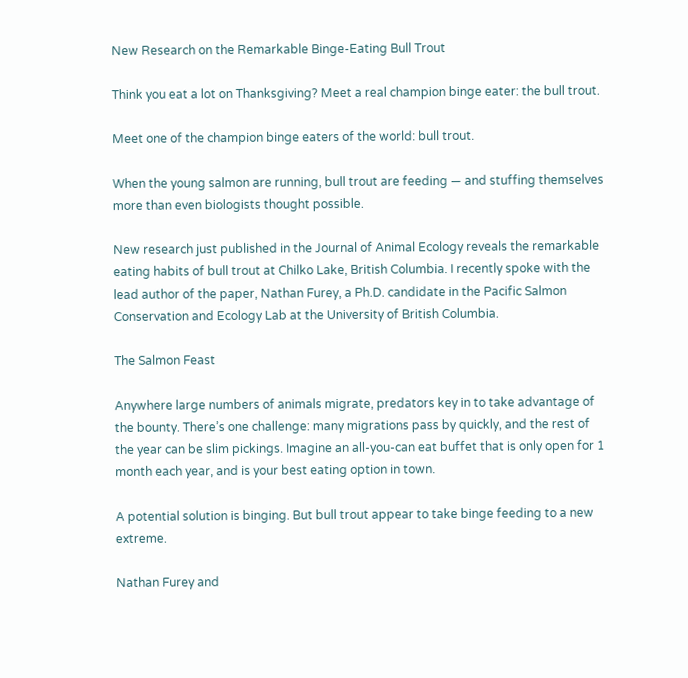New Research on the Remarkable Binge-Eating Bull Trout

Think you eat a lot on Thanksgiving? Meet a real champion binge eater: the bull trout.

Meet one of the champion binge eaters of the world: bull trout.

When the young salmon are running, bull trout are feeding — and stuffing themselves more than even biologists thought possible.

New research just published in the Journal of Animal Ecology reveals the remarkable eating habits of bull trout at Chilko Lake, British Columbia. I recently spoke with the lead author of the paper, Nathan Furey, a Ph.D. candidate in the Pacific Salmon Conservation and Ecology Lab at the University of British Columbia.

The Salmon Feast

Anywhere large numbers of animals migrate, predators key in to take advantage of the bounty. There’s one challenge: many migrations pass by quickly, and the rest of the year can be slim pickings. Imagine an all-you-can eat buffet that is only open for 1 month each year, and is your best eating option in town.

A potential solution is binging. But bull trout appear to take binge feeding to a new extreme.

Nathan Furey and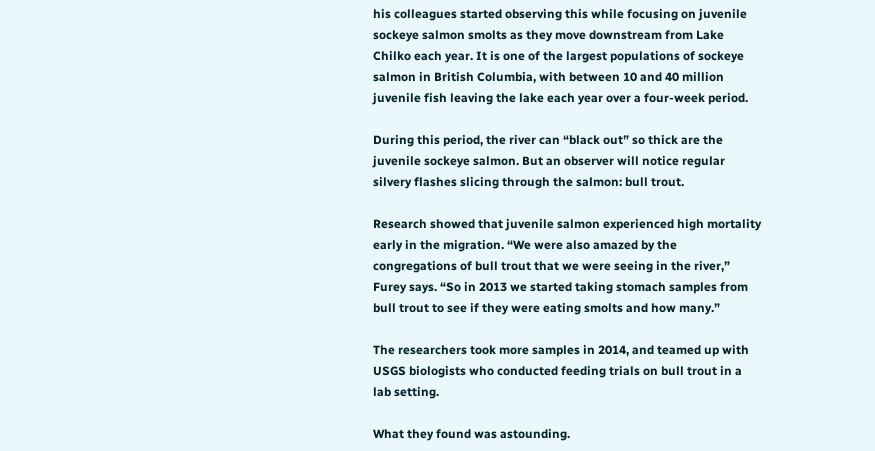his colleagues started observing this while focusing on juvenile sockeye salmon smolts as they move downstream from Lake Chilko each year. It is one of the largest populations of sockeye salmon in British Columbia, with between 10 and 40 million juvenile fish leaving the lake each year over a four-week period.

During this period, the river can “black out” so thick are the juvenile sockeye salmon. But an observer will notice regular silvery flashes slicing through the salmon: bull trout.

Research showed that juvenile salmon experienced high mortality early in the migration. “We were also amazed by the congregations of bull trout that we were seeing in the river,” Furey says. “So in 2013 we started taking stomach samples from bull trout to see if they were eating smolts and how many.”

The researchers took more samples in 2014, and teamed up with USGS biologists who conducted feeding trials on bull trout in a lab setting.

What they found was astounding.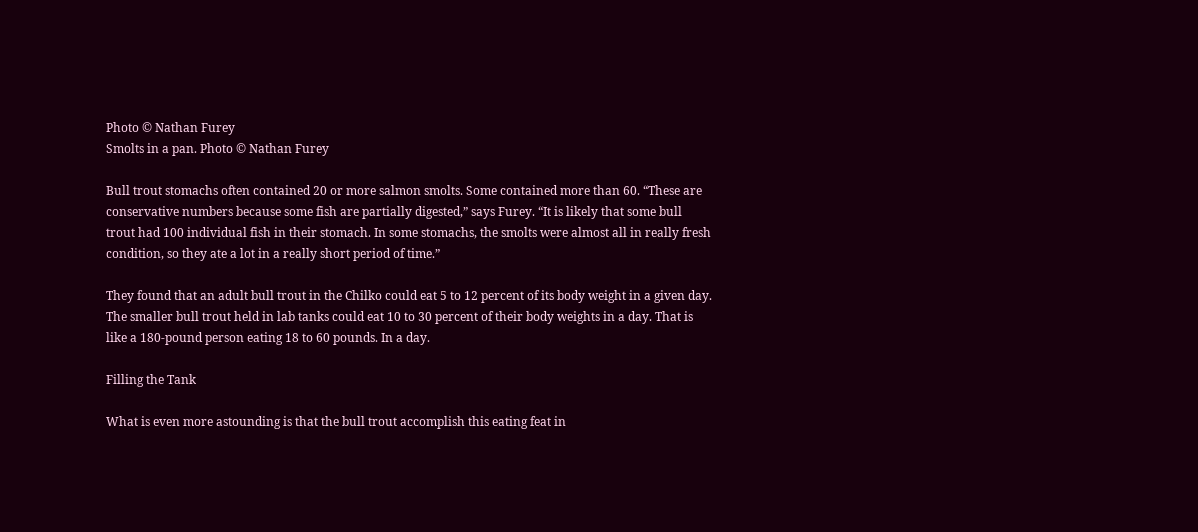Photo © Nathan Furey
Smolts in a pan. Photo © Nathan Furey

Bull trout stomachs often contained 20 or more salmon smolts. Some contained more than 60. “These are conservative numbers because some fish are partially digested,” says Furey. “It is likely that some bull trout had 100 individual fish in their stomach. In some stomachs, the smolts were almost all in really fresh condition, so they ate a lot in a really short period of time.”

They found that an adult bull trout in the Chilko could eat 5 to 12 percent of its body weight in a given day. The smaller bull trout held in lab tanks could eat 10 to 30 percent of their body weights in a day. That is like a 180-pound person eating 18 to 60 pounds. In a day.

Filling the Tank

What is even more astounding is that the bull trout accomplish this eating feat in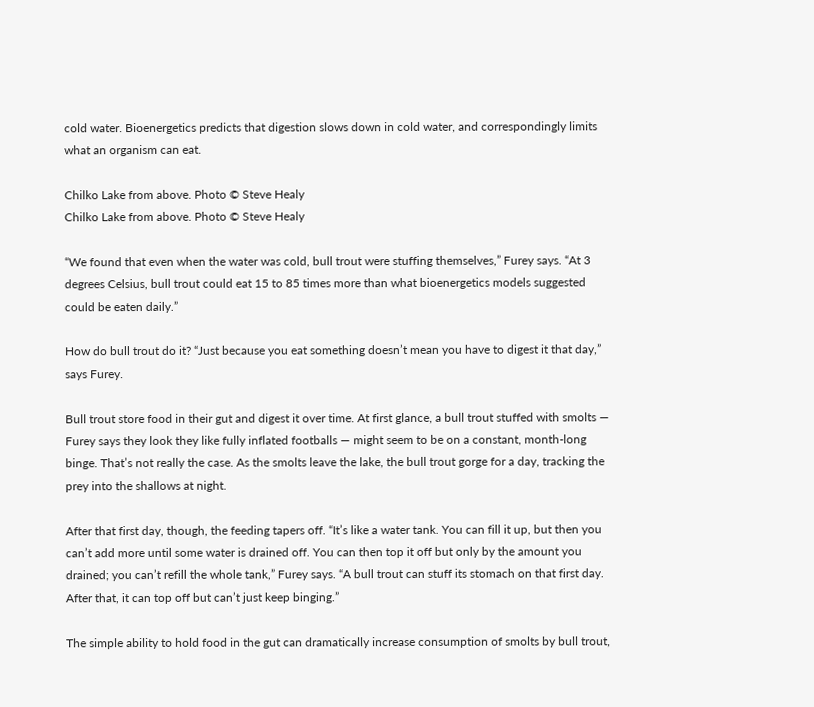cold water. Bioenergetics predicts that digestion slows down in cold water, and correspondingly limits what an organism can eat.

Chilko Lake from above. Photo © Steve Healy
Chilko Lake from above. Photo © Steve Healy

“We found that even when the water was cold, bull trout were stuffing themselves,” Furey says. “At 3 degrees Celsius, bull trout could eat 15 to 85 times more than what bioenergetics models suggested could be eaten daily.”

How do bull trout do it? “Just because you eat something doesn’t mean you have to digest it that day,” says Furey.

Bull trout store food in their gut and digest it over time. At first glance, a bull trout stuffed with smolts — Furey says they look they like fully inflated footballs — might seem to be on a constant, month-long binge. That’s not really the case. As the smolts leave the lake, the bull trout gorge for a day, tracking the prey into the shallows at night.

After that first day, though, the feeding tapers off. “It’s like a water tank. You can fill it up, but then you can’t add more until some water is drained off. You can then top it off but only by the amount you drained; you can’t refill the whole tank,” Furey says. “A bull trout can stuff its stomach on that first day. After that, it can top off but can’t just keep binging.”

The simple ability to hold food in the gut can dramatically increase consumption of smolts by bull trout,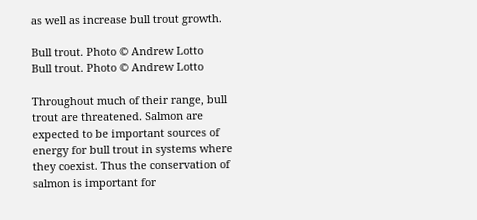as well as increase bull trout growth.

Bull trout. Photo © Andrew Lotto
Bull trout. Photo © Andrew Lotto

Throughout much of their range, bull trout are threatened. Salmon are expected to be important sources of energy for bull trout in systems where they coexist. Thus the conservation of salmon is important for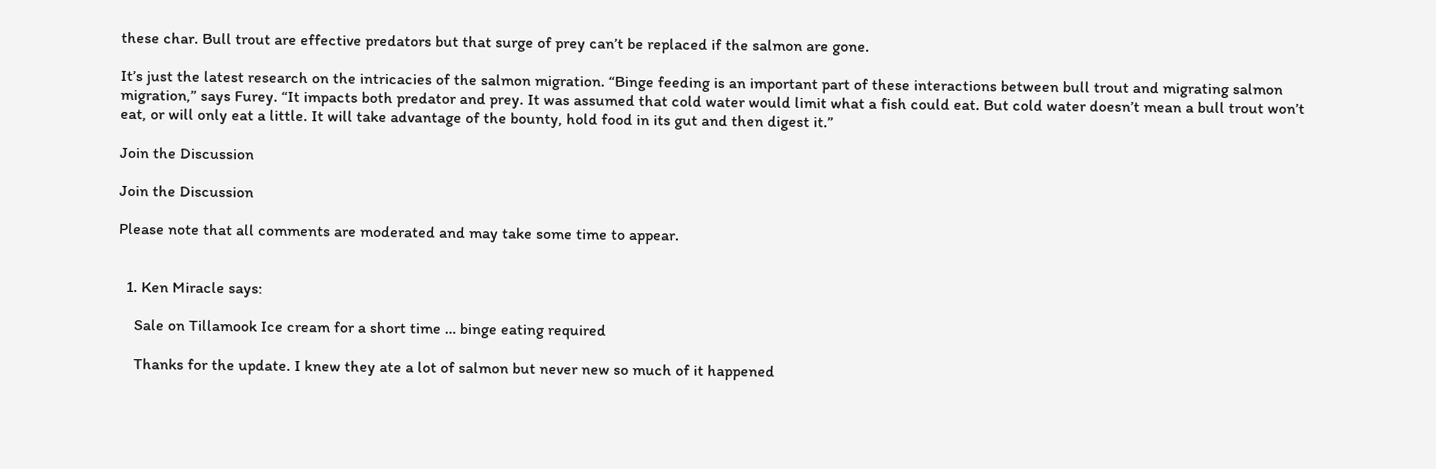these char. Bull trout are effective predators but that surge of prey can’t be replaced if the salmon are gone.

It’s just the latest research on the intricacies of the salmon migration. “Binge feeding is an important part of these interactions between bull trout and migrating salmon migration,” says Furey. “It impacts both predator and prey. It was assumed that cold water would limit what a fish could eat. But cold water doesn’t mean a bull trout won’t eat, or will only eat a little. It will take advantage of the bounty, hold food in its gut and then digest it.”

Join the Discussion

Join the Discussion

Please note that all comments are moderated and may take some time to appear.


  1. Ken Miracle says:

    Sale on Tillamook Ice cream for a short time … binge eating required

    Thanks for the update. I knew they ate a lot of salmon but never new so much of it happened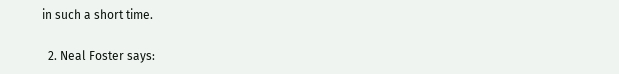in such a short time.

  2. Neal Foster says: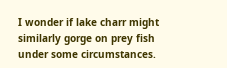I wonder if lake charr might similarly gorge on prey fish under some circumstances.